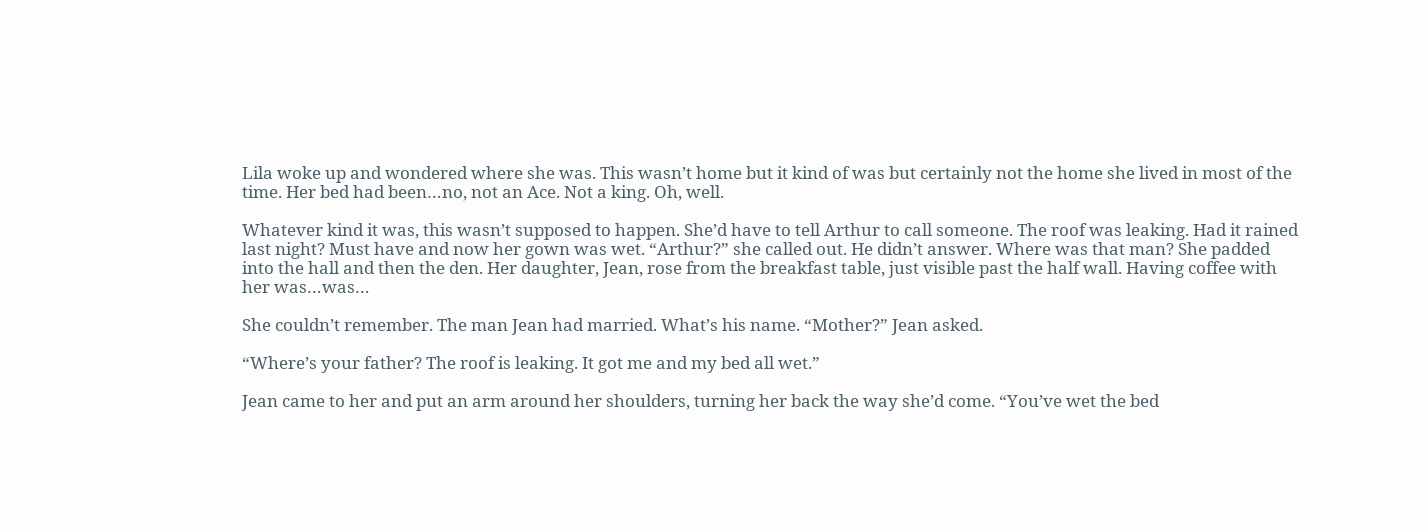Lila woke up and wondered where she was. This wasn’t home but it kind of was but certainly not the home she lived in most of the time. Her bed had been…no, not an Ace. Not a king. Oh, well.

Whatever kind it was, this wasn’t supposed to happen. She’d have to tell Arthur to call someone. The roof was leaking. Had it rained last night? Must have and now her gown was wet. “Arthur?” she called out. He didn’t answer. Where was that man? She padded into the hall and then the den. Her daughter, Jean, rose from the breakfast table, just visible past the half wall. Having coffee with her was…was…

She couldn’t remember. The man Jean had married. What’s his name. “Mother?” Jean asked.

“Where’s your father? The roof is leaking. It got me and my bed all wet.”

Jean came to her and put an arm around her shoulders, turning her back the way she’d come. “You’ve wet the bed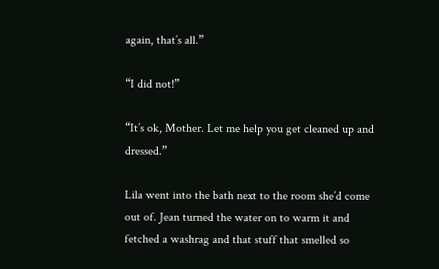again, that’s all.”

“I did not!”

“It’s ok, Mother. Let me help you get cleaned up and dressed.”

Lila went into the bath next to the room she’d come out of. Jean turned the water on to warm it and fetched a washrag and that stuff that smelled so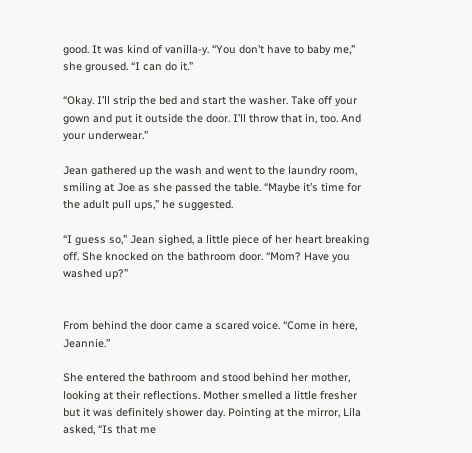good. It was kind of vanilla-y. “You don’t have to baby me,” she groused. “I can do it.”

“Okay. I’ll strip the bed and start the washer. Take off your gown and put it outside the door. I’ll throw that in, too. And your underwear.”

Jean gathered up the wash and went to the laundry room, smiling at Joe as she passed the table. “Maybe it’s time for the adult pull ups,” he suggested.

“I guess so,” Jean sighed, a little piece of her heart breaking off. She knocked on the bathroom door. “Mom? Have you washed up?”


From behind the door came a scared voice. “Come in here, Jeannie.”

She entered the bathroom and stood behind her mother, looking at their reflections. Mother smelled a little fresher but it was definitely shower day. Pointing at the mirror, Lila asked, “Is that me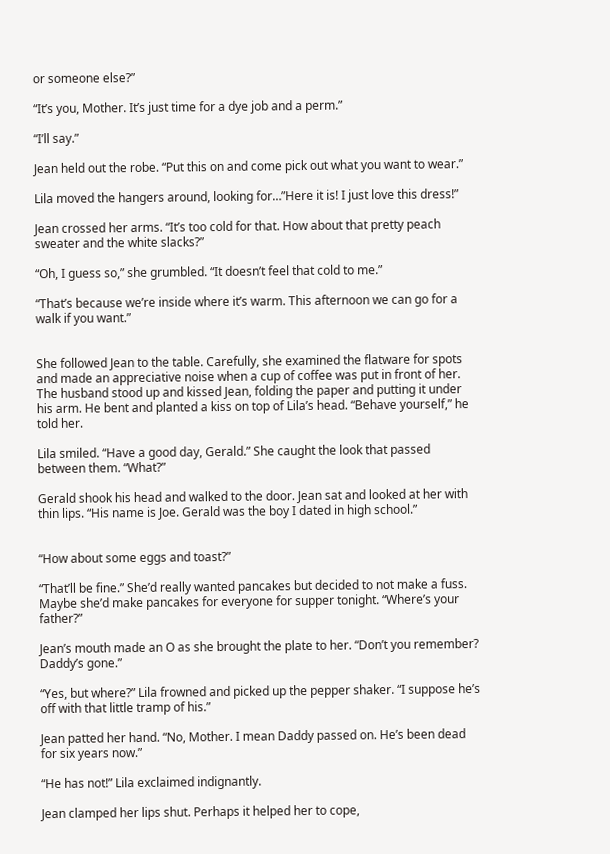or someone else?”

“It’s you, Mother. It’s just time for a dye job and a perm.”

“I’ll say.”

Jean held out the robe. “Put this on and come pick out what you want to wear.”

Lila moved the hangers around, looking for…”Here it is! I just love this dress!”

Jean crossed her arms. “It’s too cold for that. How about that pretty peach sweater and the white slacks?”

“Oh, I guess so,” she grumbled. “It doesn’t feel that cold to me.”

“That’s because we’re inside where it’s warm. This afternoon we can go for a walk if you want.”


She followed Jean to the table. Carefully, she examined the flatware for spots and made an appreciative noise when a cup of coffee was put in front of her. The husband stood up and kissed Jean, folding the paper and putting it under his arm. He bent and planted a kiss on top of Lila’s head. “Behave yourself,” he told her.

Lila smiled. “Have a good day, Gerald.” She caught the look that passed between them. “What?”

Gerald shook his head and walked to the door. Jean sat and looked at her with thin lips. “His name is Joe. Gerald was the boy I dated in high school.”


“How about some eggs and toast?”

“That’ll be fine.” She’d really wanted pancakes but decided to not make a fuss. Maybe she’d make pancakes for everyone for supper tonight. “Where’s your father?”

Jean’s mouth made an O as she brought the plate to her. “Don’t you remember? Daddy’s gone.”

“Yes, but where?” Lila frowned and picked up the pepper shaker. “I suppose he’s off with that little tramp of his.”

Jean patted her hand. “No, Mother. I mean Daddy passed on. He’s been dead for six years now.”

“He has not!” Lila exclaimed indignantly.

Jean clamped her lips shut. Perhaps it helped her to cope,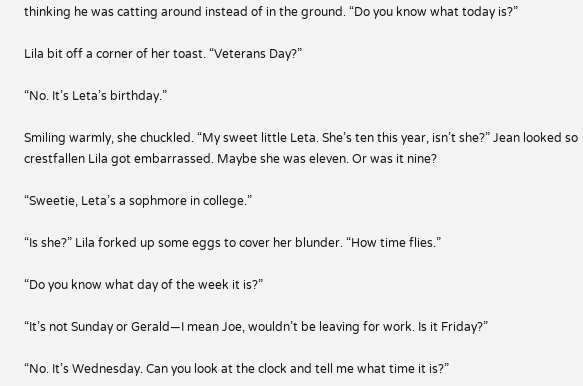thinking he was catting around instead of in the ground. “Do you know what today is?”

Lila bit off a corner of her toast. “Veterans Day?”

“No. It’s Leta’s birthday.”

Smiling warmly, she chuckled. “My sweet little Leta. She’s ten this year, isn’t she?” Jean looked so crestfallen Lila got embarrassed. Maybe she was eleven. Or was it nine?

“Sweetie, Leta’s a sophmore in college.”

“Is she?” Lila forked up some eggs to cover her blunder. “How time flies.”

“Do you know what day of the week it is?”

“It’s not Sunday or Gerald—I mean Joe, wouldn’t be leaving for work. Is it Friday?”

“No. It’s Wednesday. Can you look at the clock and tell me what time it is?”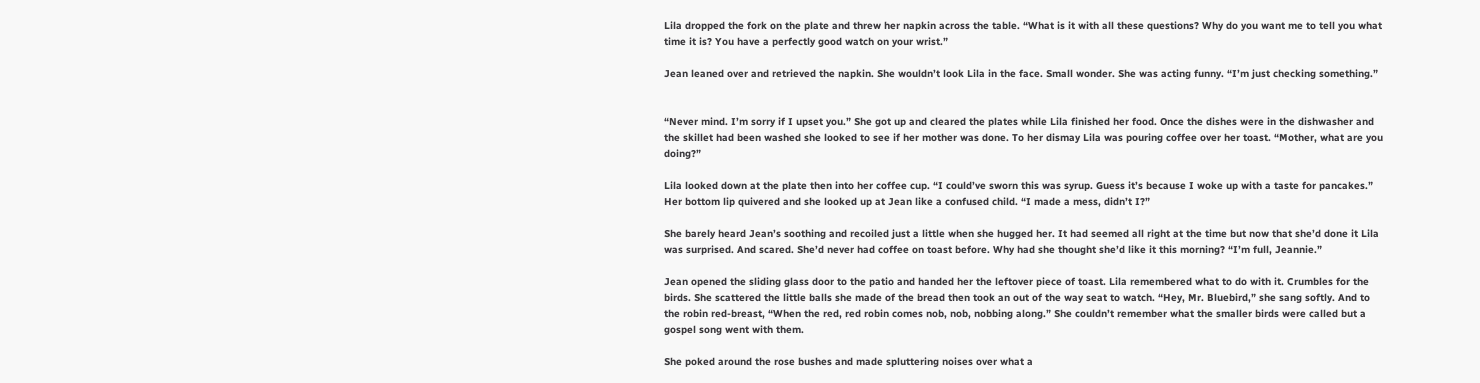Lila dropped the fork on the plate and threw her napkin across the table. “What is it with all these questions? Why do you want me to tell you what time it is? You have a perfectly good watch on your wrist.”

Jean leaned over and retrieved the napkin. She wouldn’t look Lila in the face. Small wonder. She was acting funny. “I’m just checking something.”


“Never mind. I’m sorry if I upset you.” She got up and cleared the plates while Lila finished her food. Once the dishes were in the dishwasher and the skillet had been washed she looked to see if her mother was done. To her dismay Lila was pouring coffee over her toast. “Mother, what are you doing?”

Lila looked down at the plate then into her coffee cup. “I could’ve sworn this was syrup. Guess it’s because I woke up with a taste for pancakes.” Her bottom lip quivered and she looked up at Jean like a confused child. “I made a mess, didn’t I?”

She barely heard Jean’s soothing and recoiled just a little when she hugged her. It had seemed all right at the time but now that she’d done it Lila was surprised. And scared. She’d never had coffee on toast before. Why had she thought she’d like it this morning? “I’m full, Jeannie.”

Jean opened the sliding glass door to the patio and handed her the leftover piece of toast. Lila remembered what to do with it. Crumbles for the birds. She scattered the little balls she made of the bread then took an out of the way seat to watch. “Hey, Mr. Bluebird,” she sang softly. And to the robin red-breast, “When the red, red robin comes nob, nob, nobbing along.” She couldn’t remember what the smaller birds were called but a gospel song went with them.

She poked around the rose bushes and made spluttering noises over what a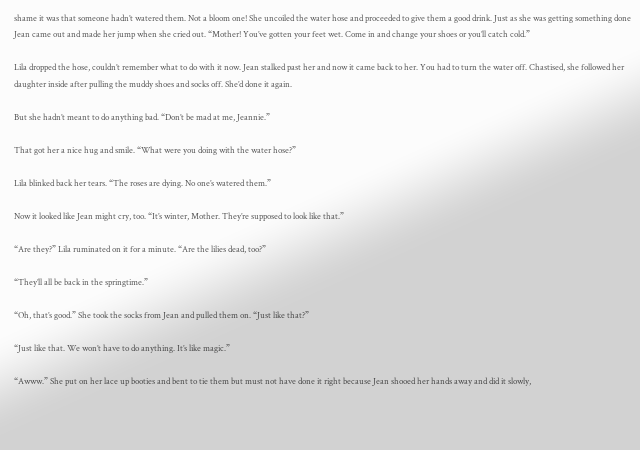shame it was that someone hadn’t watered them. Not a bloom one! She uncoiled the water hose and proceeded to give them a good drink. Just as she was getting something done Jean came out and made her jump when she cried out. “Mother! You’ve gotten your feet wet. Come in and change your shoes or you’ll catch cold.”

Lila dropped the hose, couldn’t remember what to do with it now. Jean stalked past her and now it came back to her. You had to turn the water off. Chastised, she followed her daughter inside after pulling the muddy shoes and socks off. She’d done it again.

But she hadn’t meant to do anything bad. “Don’t be mad at me, Jeannie.”

That got her a nice hug and smile. “What were you doing with the water hose?”

Lila blinked back her tears. “The roses are dying. No one’s watered them.”

Now it looked like Jean might cry, too. “It’s winter, Mother. They’re supposed to look like that.”

“Are they?” Lila ruminated on it for a minute. “Are the lilies dead, too?”

“They’ll all be back in the springtime.”

“Oh, that’s good.” She took the socks from Jean and pulled them on. “Just like that?”

“Just like that. We won’t have to do anything. It’s like magic.”

“Awww.” She put on her lace up booties and bent to tie them but must not have done it right because Jean shooed her hands away and did it slowly,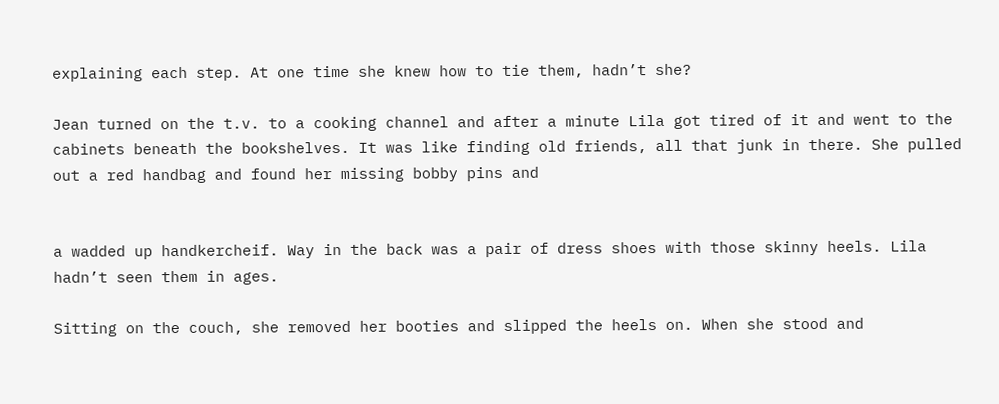explaining each step. At one time she knew how to tie them, hadn’t she?

Jean turned on the t.v. to a cooking channel and after a minute Lila got tired of it and went to the cabinets beneath the bookshelves. It was like finding old friends, all that junk in there. She pulled out a red handbag and found her missing bobby pins and


a wadded up handkercheif. Way in the back was a pair of dress shoes with those skinny heels. Lila hadn’t seen them in ages.

Sitting on the couch, she removed her booties and slipped the heels on. When she stood and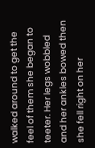walked around to get the feel of them she began to teeter. Her legs wobbled and her ankles bowed then she fell right on her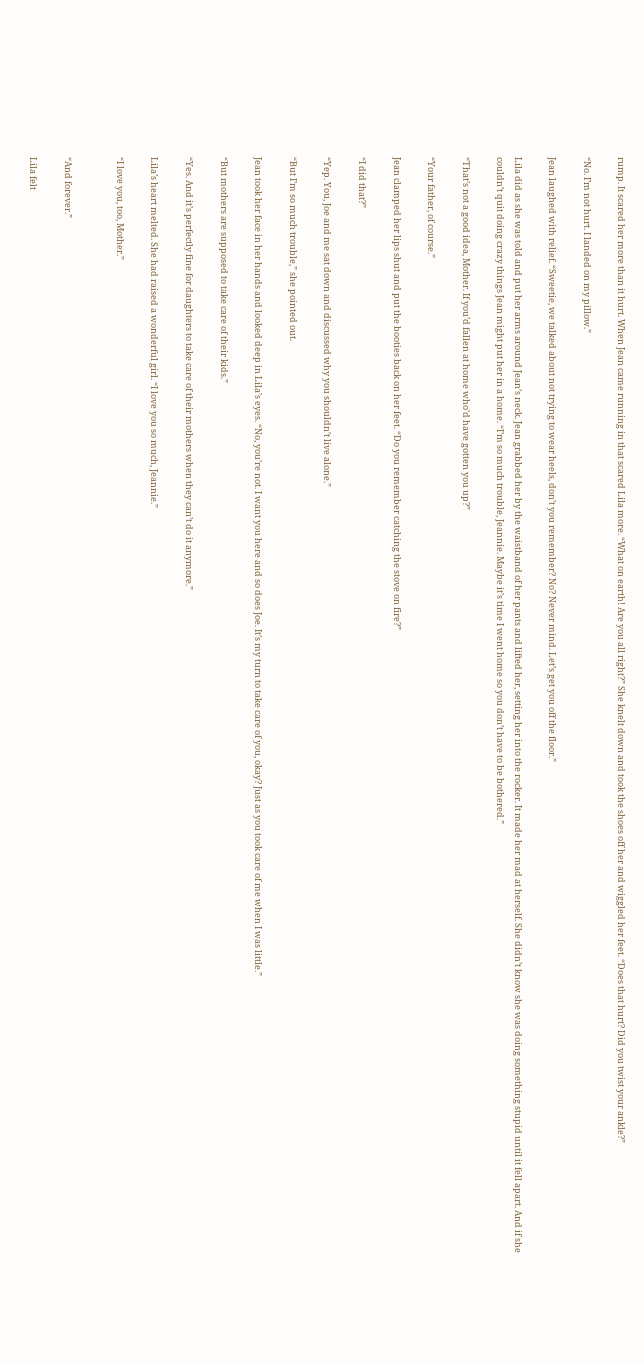rump. It scared her more than it hurt. When Jean came running in that scared Lila more. “What on earth! Are you all right?” She knelt down and took the shoes off her and wiggled her feet. “Does that hurt? Did you twist your ankle?”

“No. I’m not hurt. I landed on my pillow.”

Jean laughed with relief. “Sweetie, we talked about not trying to wear heels, don’t you remember? No? Never mind. Let’s get you off the floor.”

Lila did as she was told and put her arms around Jean’s neck. Jean grabbed her by the waistband of her pants and lifted her, setting her into the rocker. It made her mad at herself. She didn’t know she was doing something stupid until it fell apart. And if she couldn’t quit doing crazy things Jean might put her in a home. “I’m so much trouble, Jeannie. Maybe it’s time I went home so you don’t have to be bothered.”

“That’s not a good idea, Mother. If you’d fallen at home who’d have gotten you up?”

“Your father, of course.”

Jean clamped her lips shut and put the booties back on her feet. “Do you remember catching the stove on fire?”

“I did that?”

“Yep. You, Joe and me sat down and discussed why you shouldn’t live alone.”

“But I’m so much trouble,” she pointed out.

Jean took her face in her hands and looked deep in Lila’s eyes. “No, you’re not. I want you here and so does Joe. It’s my turn to take care of you, okay? Just as you took care of me when I was little.”

“But mothers are supposed to take care of their kids.”

“Yes. And it’s perfectly fine for daughters to take care of their mothers when they can’t do it anymore.”

Lila’s heart melted. She had raised a wonderful girl. “I love you so much, Jeannie.”

“I love you, too, Mother.”


“And forever.”

Lila felt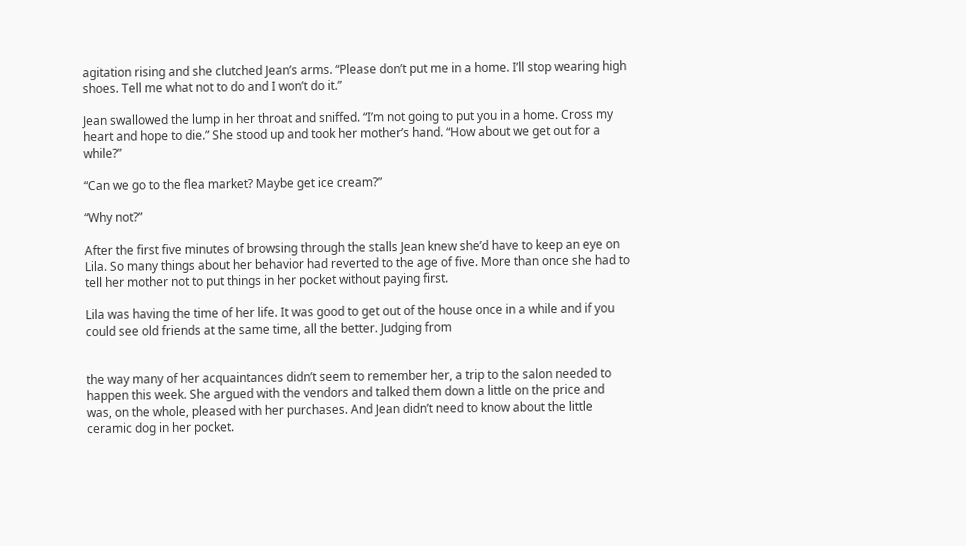agitation rising and she clutched Jean’s arms. “Please don’t put me in a home. I’ll stop wearing high shoes. Tell me what not to do and I won’t do it.”

Jean swallowed the lump in her throat and sniffed. “I’m not going to put you in a home. Cross my heart and hope to die.” She stood up and took her mother’s hand. “How about we get out for a while?”

“Can we go to the flea market? Maybe get ice cream?”

“Why not?”

After the first five minutes of browsing through the stalls Jean knew she’d have to keep an eye on Lila. So many things about her behavior had reverted to the age of five. More than once she had to tell her mother not to put things in her pocket without paying first.

Lila was having the time of her life. It was good to get out of the house once in a while and if you could see old friends at the same time, all the better. Judging from


the way many of her acquaintances didn’t seem to remember her, a trip to the salon needed to happen this week. She argued with the vendors and talked them down a little on the price and was, on the whole, pleased with her purchases. And Jean didn’t need to know about the little ceramic dog in her pocket.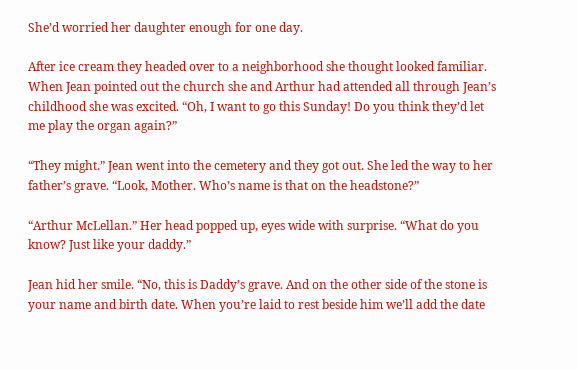She’d worried her daughter enough for one day.

After ice cream they headed over to a neighborhood she thought looked familiar. When Jean pointed out the church she and Arthur had attended all through Jean’s childhood she was excited. “Oh, I want to go this Sunday! Do you think they’d let me play the organ again?”

“They might.” Jean went into the cemetery and they got out. She led the way to her father’s grave. “Look, Mother. Who’s name is that on the headstone?”

“Arthur McLellan.” Her head popped up, eyes wide with surprise. “What do you know? Just like your daddy.”

Jean hid her smile. “No, this is Daddy’s grave. And on the other side of the stone is your name and birth date. When you’re laid to rest beside him we’ll add the date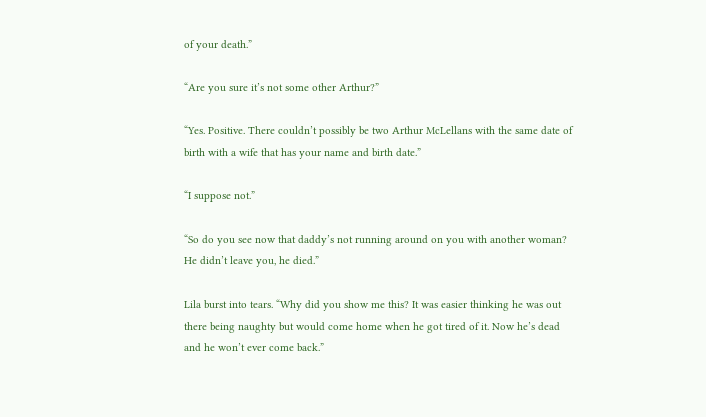of your death.”

“Are you sure it’s not some other Arthur?”

“Yes. Positive. There couldn’t possibly be two Arthur McLellans with the same date of birth with a wife that has your name and birth date.”

“I suppose not.”

“So do you see now that daddy’s not running around on you with another woman? He didn’t leave you, he died.”

Lila burst into tears. “Why did you show me this? It was easier thinking he was out there being naughty but would come home when he got tired of it. Now he’s dead and he won’t ever come back.”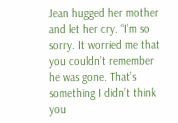Jean hugged her mother and let her cry. “I’m so sorry. It worried me that you couldn’t remember he was gone. That’s something I didn’t think you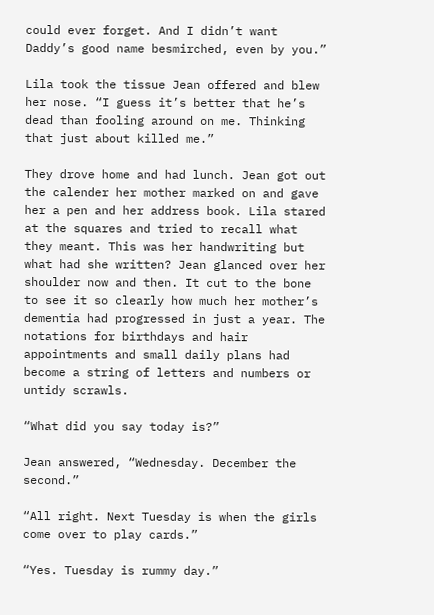could ever forget. And I didn’t want Daddy’s good name besmirched, even by you.”

Lila took the tissue Jean offered and blew her nose. “I guess it’s better that he’s dead than fooling around on me. Thinking that just about killed me.”

They drove home and had lunch. Jean got out the calender her mother marked on and gave her a pen and her address book. Lila stared at the squares and tried to recall what they meant. This was her handwriting but what had she written? Jean glanced over her shoulder now and then. It cut to the bone to see it so clearly how much her mother’s dementia had progressed in just a year. The notations for birthdays and hair appointments and small daily plans had become a string of letters and numbers or untidy scrawls.

“What did you say today is?”

Jean answered, “Wednesday. December the second.”

“All right. Next Tuesday is when the girls come over to play cards.”

“Yes. Tuesday is rummy day.”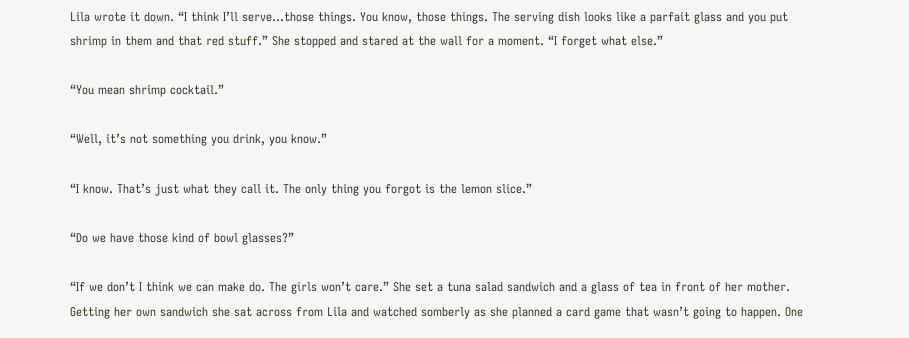Lila wrote it down. “I think I’ll serve…those things. You know, those things. The serving dish looks like a parfait glass and you put shrimp in them and that red stuff.” She stopped and stared at the wall for a moment. “I forget what else.”

“You mean shrimp cocktail.”

“Well, it’s not something you drink, you know.”

“I know. That’s just what they call it. The only thing you forgot is the lemon slice.”

“Do we have those kind of bowl glasses?”

“If we don’t I think we can make do. The girls won’t care.” She set a tuna salad sandwich and a glass of tea in front of her mother. Getting her own sandwich she sat across from Lila and watched somberly as she planned a card game that wasn’t going to happen. One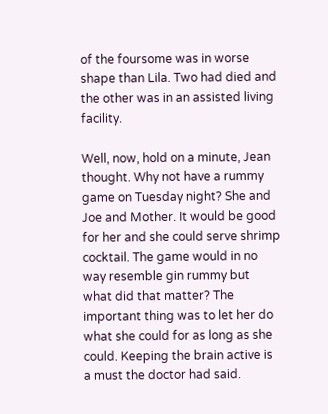of the foursome was in worse shape than Lila. Two had died and the other was in an assisted living facility.

Well, now, hold on a minute, Jean thought. Why not have a rummy game on Tuesday night? She and Joe and Mother. It would be good for her and she could serve shrimp cocktail. The game would in no way resemble gin rummy but what did that matter? The important thing was to let her do what she could for as long as she could. Keeping the brain active is a must the doctor had said.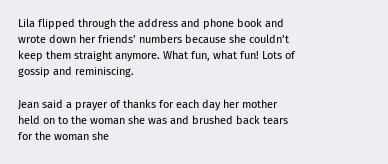Lila flipped through the address and phone book and wrote down her friends’ numbers because she couldn’t keep them straight anymore. What fun, what fun! Lots of gossip and reminiscing.

Jean said a prayer of thanks for each day her mother held on to the woman she was and brushed back tears for the woman she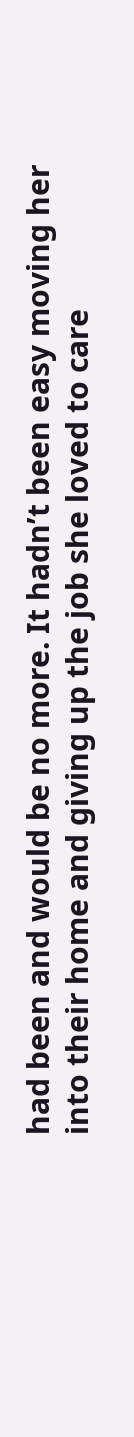had been and would be no more. It hadn’t been easy moving her into their home and giving up the job she loved to care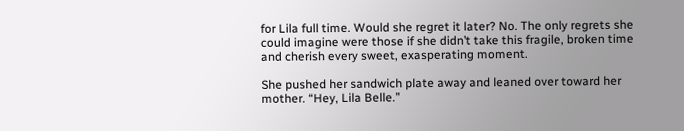for Lila full time. Would she regret it later? No. The only regrets she could imagine were those if she didn’t take this fragile, broken time and cherish every sweet, exasperating moment.

She pushed her sandwich plate away and leaned over toward her mother. “Hey, Lila Belle.”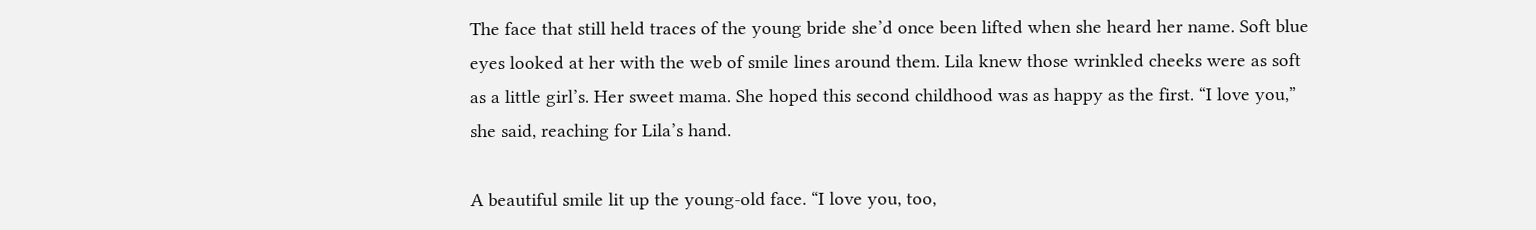The face that still held traces of the young bride she’d once been lifted when she heard her name. Soft blue eyes looked at her with the web of smile lines around them. Lila knew those wrinkled cheeks were as soft as a little girl’s. Her sweet mama. She hoped this second childhood was as happy as the first. “I love you,” she said, reaching for Lila’s hand.

A beautiful smile lit up the young-old face. “I love you, too,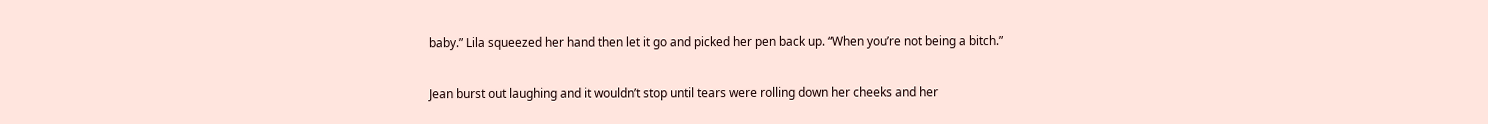baby.” Lila squeezed her hand then let it go and picked her pen back up. “When you’re not being a bitch.”

Jean burst out laughing and it wouldn’t stop until tears were rolling down her cheeks and her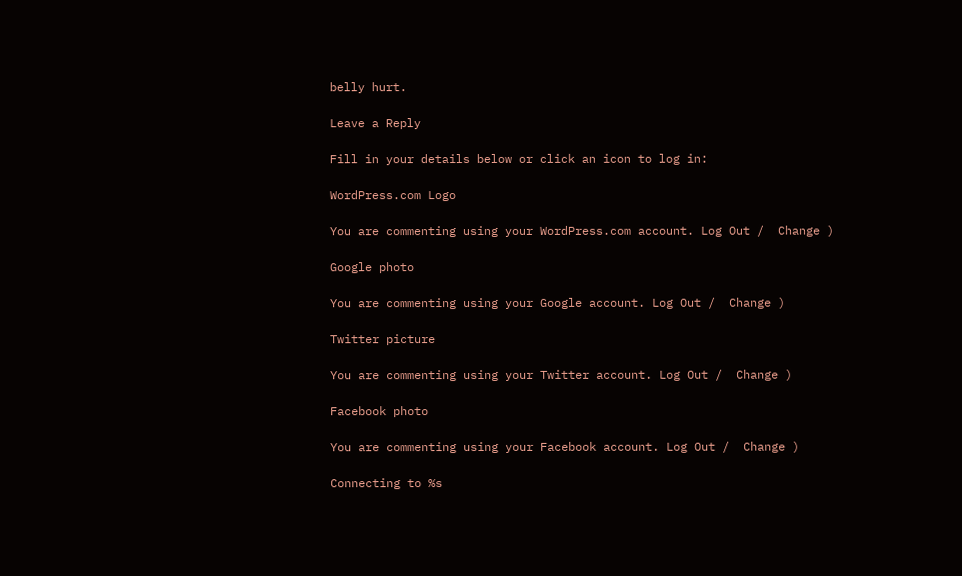belly hurt.

Leave a Reply

Fill in your details below or click an icon to log in:

WordPress.com Logo

You are commenting using your WordPress.com account. Log Out /  Change )

Google photo

You are commenting using your Google account. Log Out /  Change )

Twitter picture

You are commenting using your Twitter account. Log Out /  Change )

Facebook photo

You are commenting using your Facebook account. Log Out /  Change )

Connecting to %s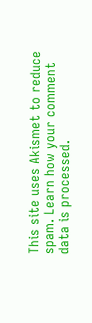This site uses Akismet to reduce spam. Learn how your comment data is processed.